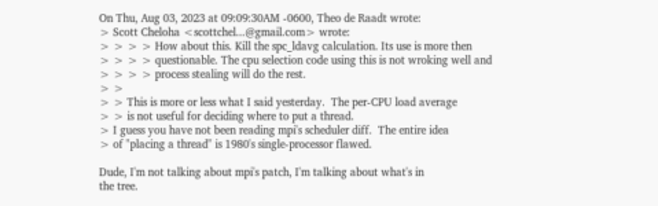On Thu, Aug 03, 2023 at 09:09:30AM -0600, Theo de Raadt wrote:
> Scott Cheloha <scottchel...@gmail.com> wrote:
> > > > How about this. Kill the spc_ldavg calculation. Its use is more then
> > > > questionable. The cpu selection code using this is not wroking well and
> > > > process stealing will do the rest.
> >
> > This is more or less what I said yesterday.  The per-CPU load average
> > is not useful for deciding where to put a thread.
> I guess you have not been reading mpi's scheduler diff.  The entire idea
> of "placing a thread" is 1980's single-processor flawed.

Dude, I'm not talking about mpi's patch, I'm talking about what's in
the tree.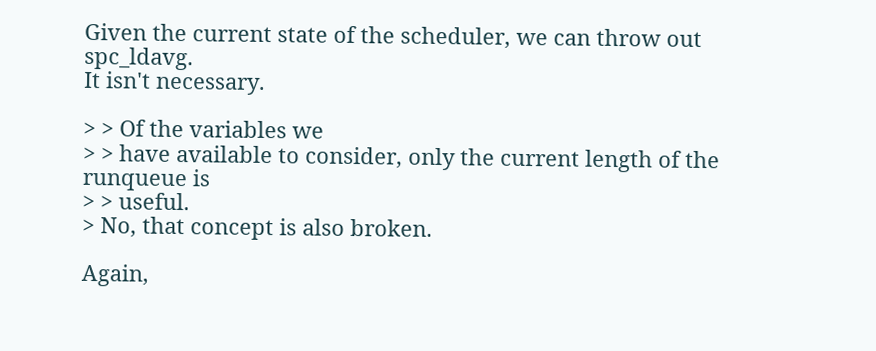Given the current state of the scheduler, we can throw out spc_ldavg.
It isn't necessary.

> > Of the variables we
> > have available to consider, only the current length of the runqueue is
> > useful.
> No, that concept is also broken.

Again,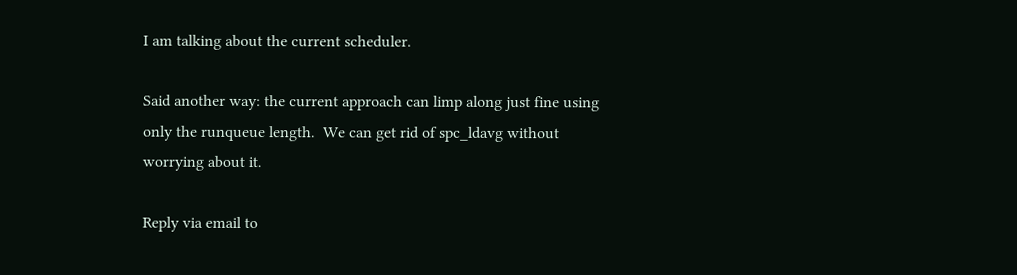I am talking about the current scheduler.

Said another way: the current approach can limp along just fine using
only the runqueue length.  We can get rid of spc_ldavg without
worrying about it.

Reply via email to